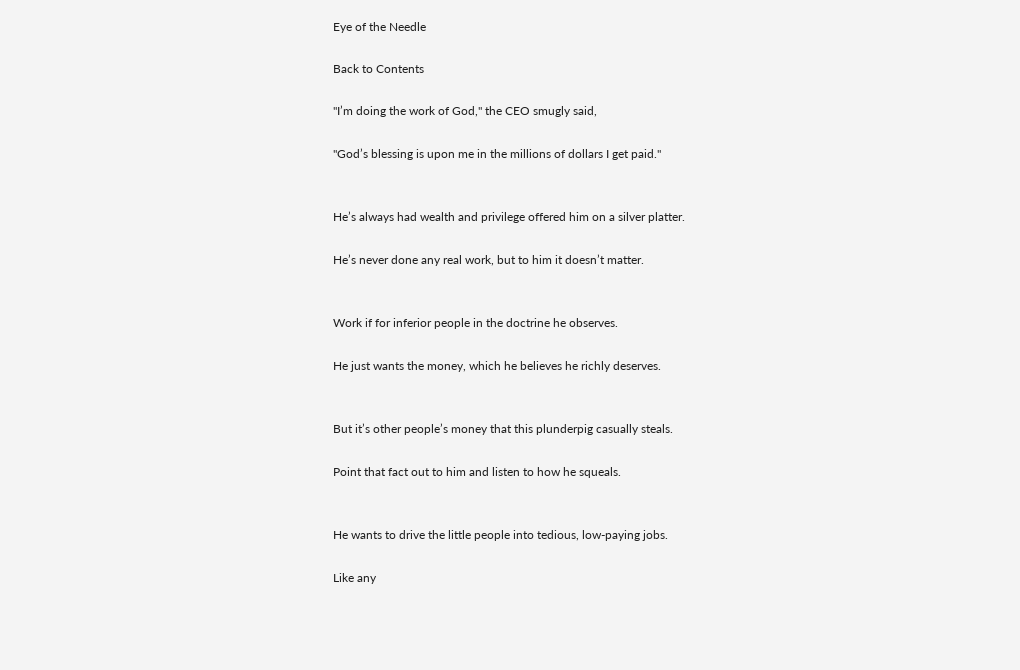Eye of the Needle

Back to Contents

"I’m doing the work of God," the CEO smugly said,

"God’s blessing is upon me in the millions of dollars I get paid."


He’s always had wealth and privilege offered him on a silver platter.

He’s never done any real work, but to him it doesn’t matter.


Work if for inferior people in the doctrine he observes.

He just wants the money, which he believes he richly deserves.


But it’s other people’s money that this plunderpig casually steals.

Point that fact out to him and listen to how he squeals.


He wants to drive the little people into tedious, low-paying jobs.

Like any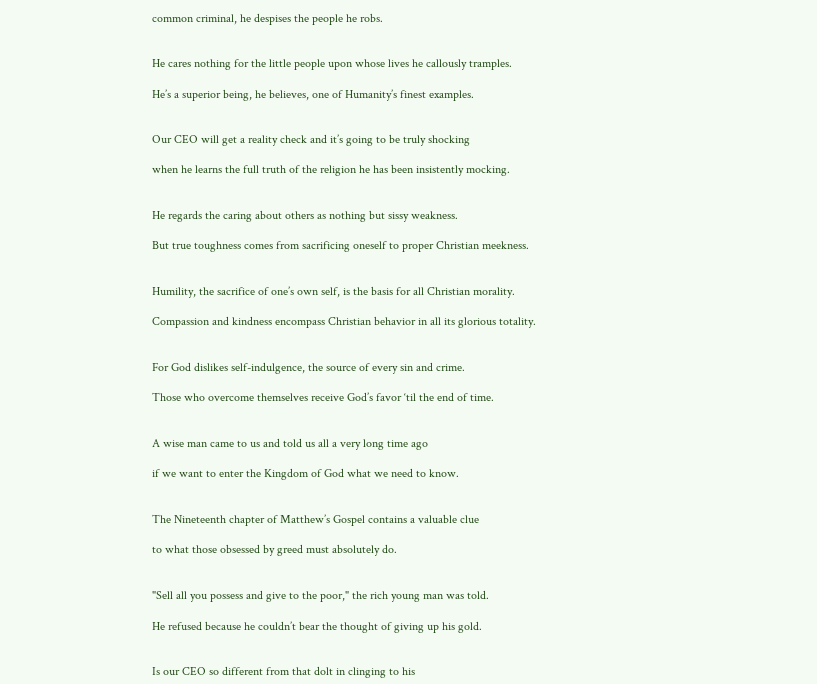common criminal, he despises the people he robs.


He cares nothing for the little people upon whose lives he callously tramples.

He’s a superior being, he believes, one of Humanity’s finest examples.


Our CEO will get a reality check and it’s going to be truly shocking

when he learns the full truth of the religion he has been insistently mocking.


He regards the caring about others as nothing but sissy weakness.

But true toughness comes from sacrificing oneself to proper Christian meekness.


Humility, the sacrifice of one’s own self, is the basis for all Christian morality.

Compassion and kindness encompass Christian behavior in all its glorious totality.


For God dislikes self-indulgence, the source of every sin and crime.

Those who overcome themselves receive God’s favor ‘til the end of time.


A wise man came to us and told us all a very long time ago

if we want to enter the Kingdom of God what we need to know.


The Nineteenth chapter of Matthew’s Gospel contains a valuable clue

to what those obsessed by greed must absolutely do.


"Sell all you possess and give to the poor," the rich young man was told.

He refused because he couldn’t bear the thought of giving up his gold.


Is our CEO so different from that dolt in clinging to his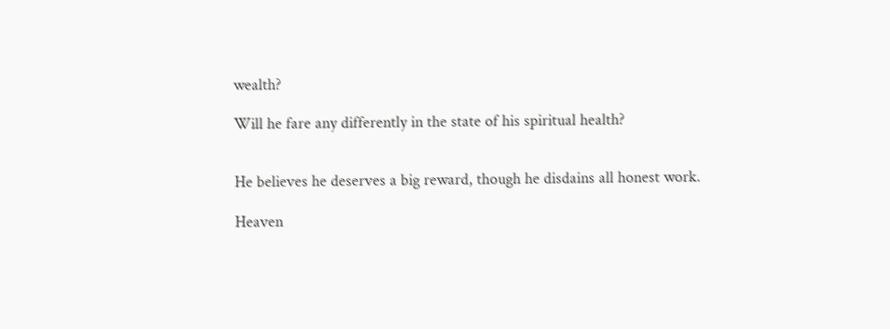wealth?

Will he fare any differently in the state of his spiritual health?


He believes he deserves a big reward, though he disdains all honest work.

Heaven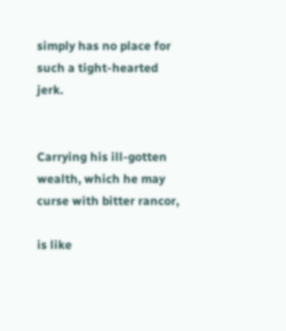simply has no place for such a tight-hearted jerk.


Carrying his ill-gotten wealth, which he may curse with bitter rancor,

is like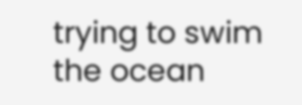trying to swim the ocean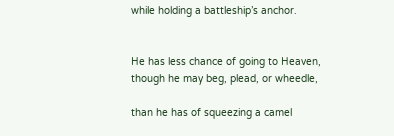while holding a battleship’s anchor.


He has less chance of going to Heaven, though he may beg, plead, or wheedle,

than he has of squeezing a camel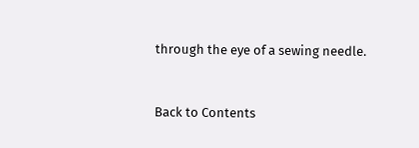through the eye of a sewing needle.


Back to Contents